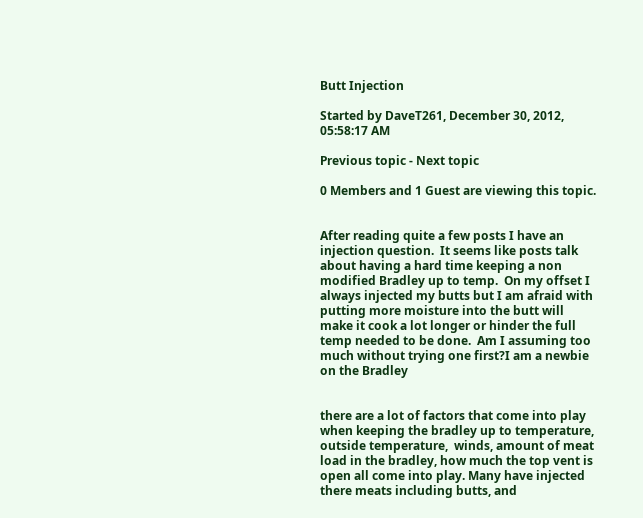Butt Injection

Started by DaveT261, December 30, 2012, 05:58:17 AM

Previous topic - Next topic

0 Members and 1 Guest are viewing this topic.


After reading quite a few posts I have an injection question.  It seems like posts talk about having a hard time keeping a non modified Bradley up to temp.  On my offset I always injected my butts but I am afraid with putting more moisture into the butt will make it cook a lot longer or hinder the full temp needed to be done.  Am I assuming too much without trying one first?I am a newbie on the Bradley


there are a lot of factors that come into play when keeping the bradley up to temperature,  outside temperature,  winds, amount of meat load in the bradley, how much the top vent is open all come into play. Many have injected there meats including butts, and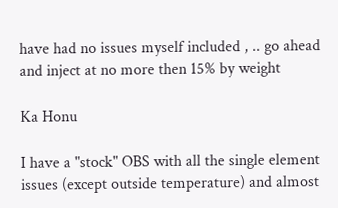have had no issues myself included , .. go ahead and inject at no more then 15% by weight

Ka Honu

I have a "stock" OBS with all the single element issues (except outside temperature) and almost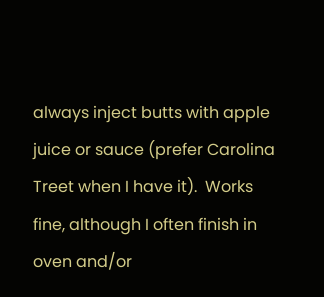always inject butts with apple juice or sauce (prefer Carolina Treet when I have it).  Works fine, although I often finish in oven and/or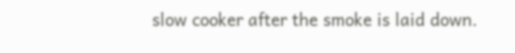slow cooker after the smoke is laid down.